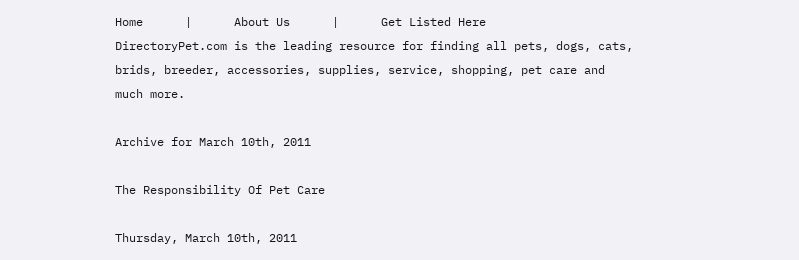Home      |      About Us      |      Get Listed Here
DirectoryPet.com is the leading resource for finding all pets, dogs, cats, brids, breeder, accessories, supplies, service, shopping, pet care and much more.

Archive for March 10th, 2011

The Responsibility Of Pet Care

Thursday, March 10th, 2011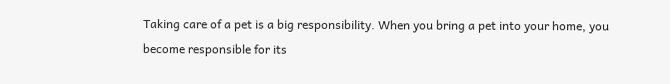Taking care of a pet is a big responsibility. When you bring a pet into your home, you become responsible for its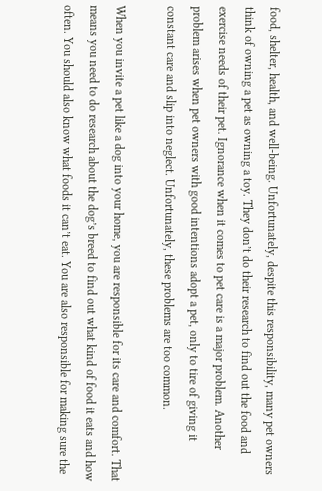food, shelter, health, and well-being. Unfortunately, despite this responsibility, many pet owners think of owning a pet as owning a toy. They don’t do their research to find out the food and exercise needs of their pet. Ignorance when it comes to pet care is a major problem. Another problem arises when pet owners with good intentions adopt a pet, only to tire of giving it constant care and slip into neglect. Unfortunately, these problems are too common.

When you invite a pet like a dog into your home, you are responsible for its care and comfort. That means you need to do research about the dog’s breed to find out what kind of food it eats and how often. You should also know what foods it can’t eat. You are also responsible for making sure the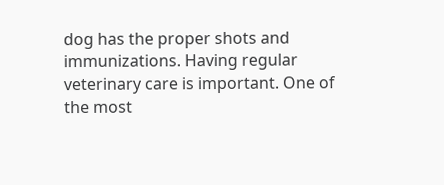dog has the proper shots and immunizations. Having regular veterinary care is important. One of the most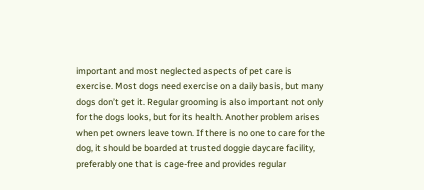important and most neglected aspects of pet care is exercise. Most dogs need exercise on a daily basis, but many dogs don’t get it. Regular grooming is also important not only for the dogs looks, but for its health. Another problem arises when pet owners leave town. If there is no one to care for the dog, it should be boarded at trusted doggie daycare facility, preferably one that is cage-free and provides regular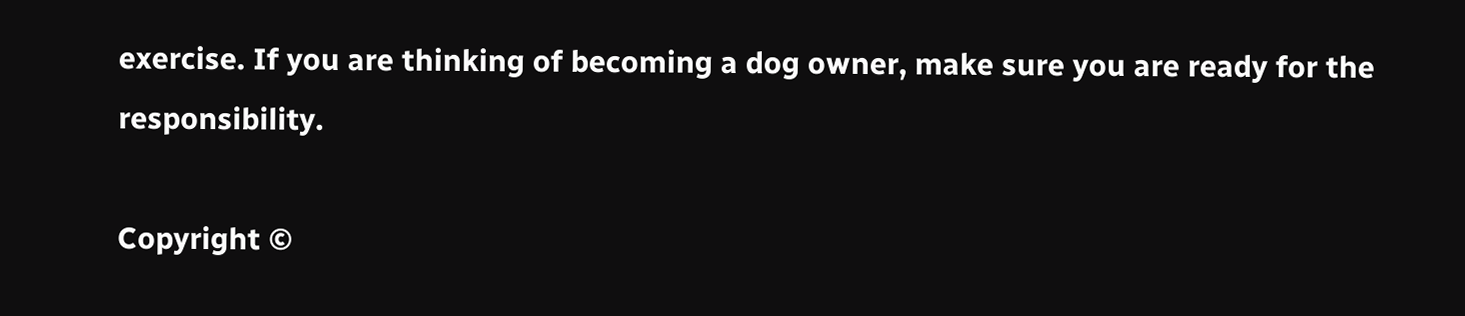exercise. If you are thinking of becoming a dog owner, make sure you are ready for the responsibility.

Copyright ©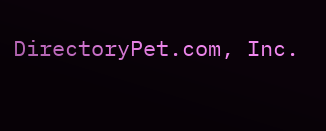DirectoryPet.com, Inc.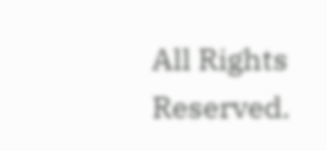All Rights Reserved.